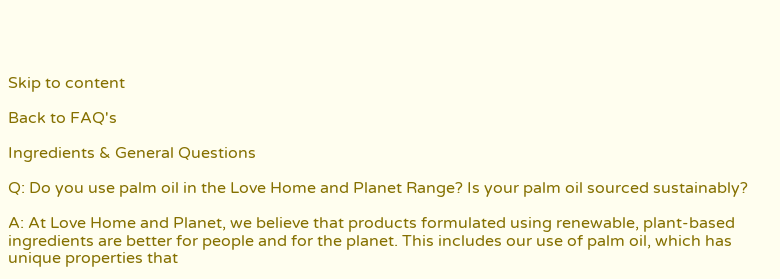Skip to content

Back to FAQ's

Ingredients & General Questions

Q: Do you use palm oil in the Love Home and Planet Range? Is your palm oil sourced sustainably?

A: At Love Home and Planet, we believe that products formulated using renewable, plant-based ingredients are better for people and for the planet. This includes our use of palm oil, which has unique properties that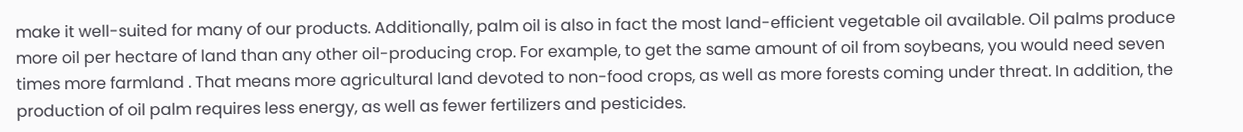make it well-suited for many of our products. Additionally, palm oil is also in fact the most land-efficient vegetable oil available. Oil palms produce more oil per hectare of land than any other oil-producing crop. For example, to get the same amount of oil from soybeans, you would need seven times more farmland . That means more agricultural land devoted to non-food crops, as well as more forests coming under threat. In addition, the production of oil palm requires less energy, as well as fewer fertilizers and pesticides.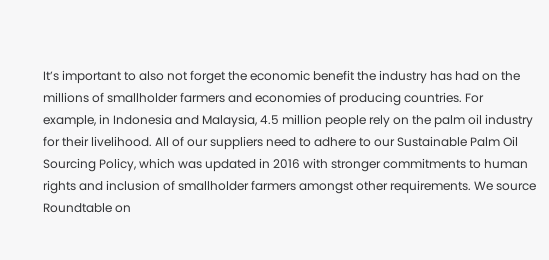It’s important to also not forget the economic benefit the industry has had on the millions of smallholder farmers and economies of producing countries. For example, in Indonesia and Malaysia, 4.5 million people rely on the palm oil industry for their livelihood. All of our suppliers need to adhere to our Sustainable Palm Oil Sourcing Policy, which was updated in 2016 with stronger commitments to human rights and inclusion of smallholder farmers amongst other requirements. We source Roundtable on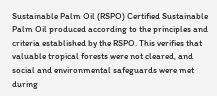Sustainable Palm Oil (RSPO) Certified Sustainable Palm Oil produced according to the principles and criteria established by the RSPO. This verifies that valuable tropical forests were not cleared, and social and environmental safeguards were met during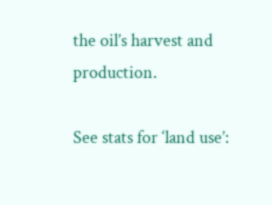the oil’s harvest and production.

See stats for ‘land use’: